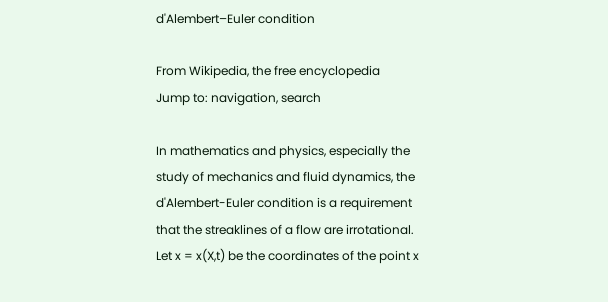d'Alembert–Euler condition

From Wikipedia, the free encyclopedia
Jump to: navigation, search

In mathematics and physics, especially the study of mechanics and fluid dynamics, the d'Alembert-Euler condition is a requirement that the streaklines of a flow are irrotational. Let x = x(X,t) be the coordinates of the point x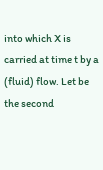into which X is carried at time t by a (fluid) flow. Let be the second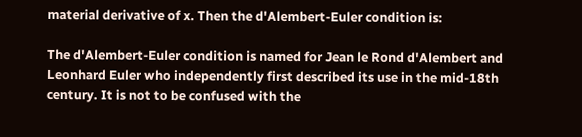material derivative of x. Then the d'Alembert-Euler condition is:

The d'Alembert-Euler condition is named for Jean le Rond d'Alembert and Leonhard Euler who independently first described its use in the mid-18th century. It is not to be confused with the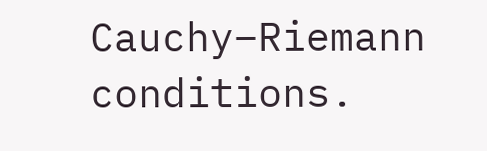Cauchy–Riemann conditions.